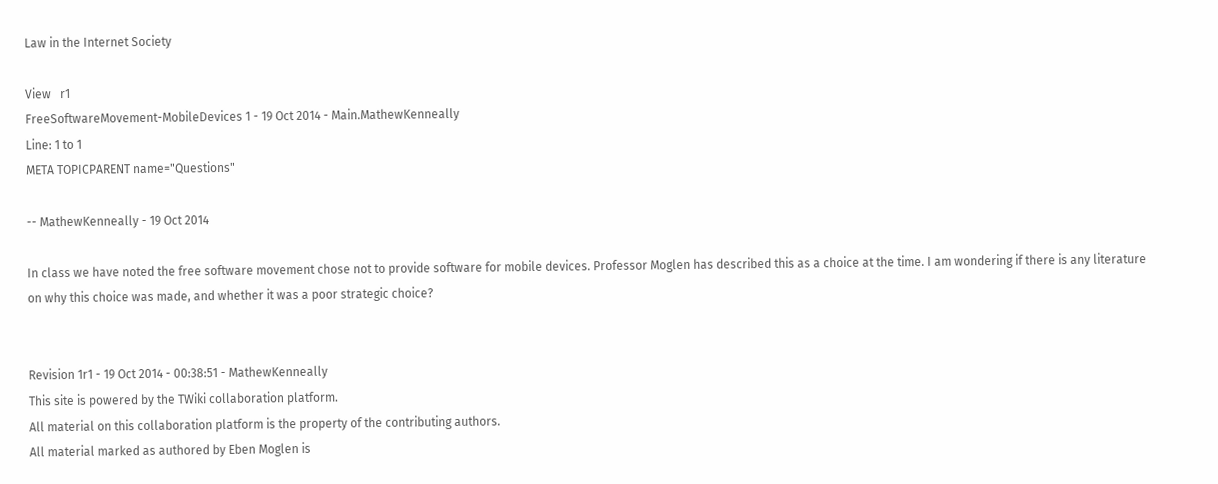Law in the Internet Society

View   r1
FreeSoftwareMovement-MobileDevices 1 - 19 Oct 2014 - Main.MathewKenneally
Line: 1 to 1
META TOPICPARENT name="Questions"

-- MathewKenneally - 19 Oct 2014

In class we have noted the free software movement chose not to provide software for mobile devices. Professor Moglen has described this as a choice at the time. I am wondering if there is any literature on why this choice was made, and whether it was a poor strategic choice?


Revision 1r1 - 19 Oct 2014 - 00:38:51 - MathewKenneally
This site is powered by the TWiki collaboration platform.
All material on this collaboration platform is the property of the contributing authors.
All material marked as authored by Eben Moglen is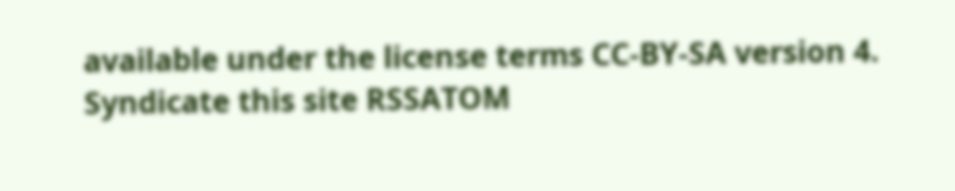available under the license terms CC-BY-SA version 4.
Syndicate this site RSSATOM